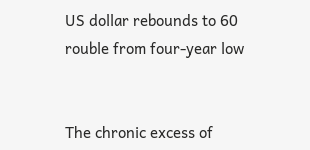US dollar rebounds to 60 rouble from four-year low


The chronic excess of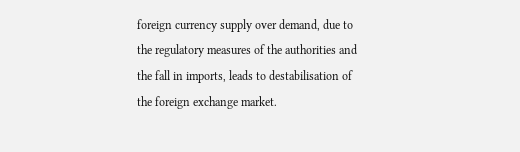foreign currency supply over demand, due to the regulatory measures of the authorities and the fall in imports, leads to destabilisation of the foreign exchange market.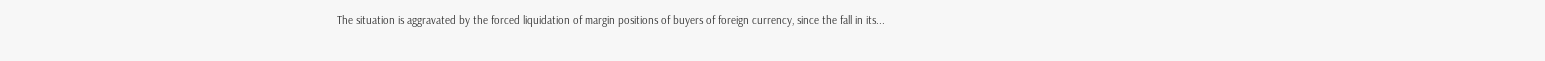The situation is aggravated by the forced liquidation of margin positions of buyers of foreign currency, since the fall in its...